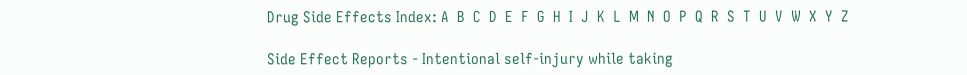Drug Side Effects Index: A  B  C  D  E  F  G  H  I  J  K  L  M  N  O  P  Q  R  S  T  U  V  W  X  Y  Z

Side Effect Reports - Intentional self-injury while taking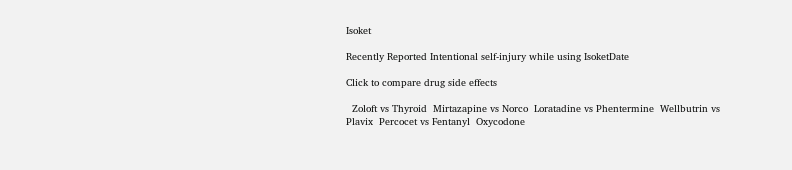Isoket

Recently Reported Intentional self-injury while using IsoketDate

Click to compare drug side effects

  Zoloft vs Thyroid  Mirtazapine vs Norco  Loratadine vs Phentermine  Wellbutrin vs Plavix  Percocet vs Fentanyl  Oxycodone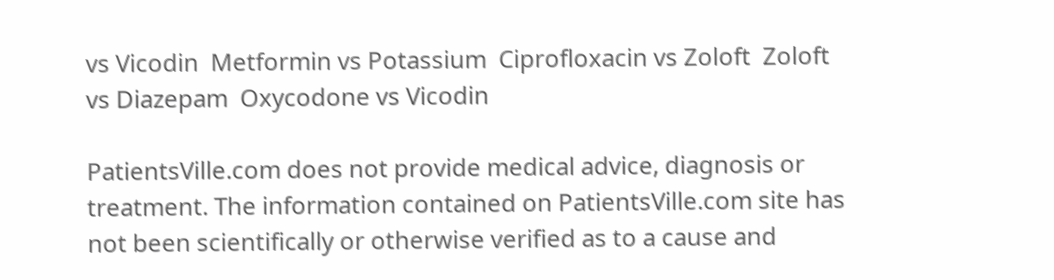vs Vicodin  Metformin vs Potassium  Ciprofloxacin vs Zoloft  Zoloft vs Diazepam  Oxycodone vs Vicodin

PatientsVille.com does not provide medical advice, diagnosis or treatment. The information contained on PatientsVille.com site has not been scientifically or otherwise verified as to a cause and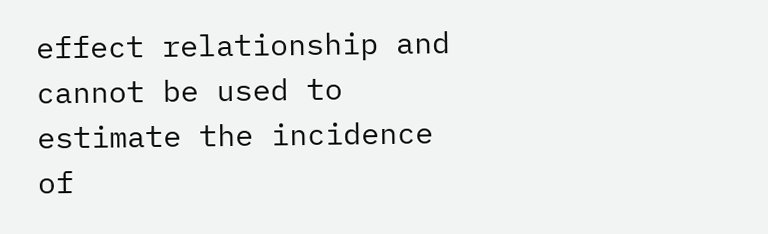effect relationship and cannot be used to estimate the incidence of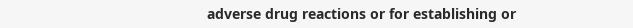adverse drug reactions or for establishing or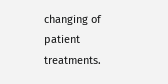changing of patient treatments.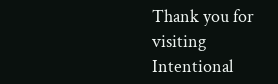Thank you for visiting Intentional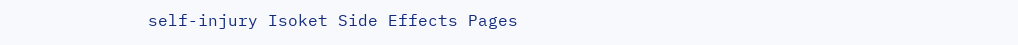self-injury Isoket Side Effects Pages